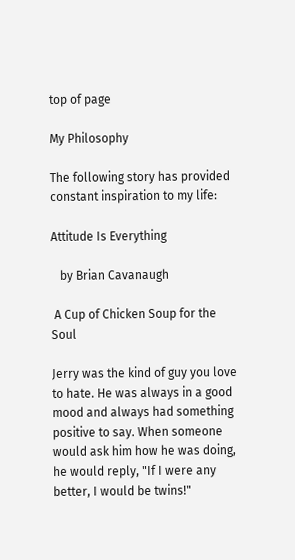top of page

My Philosophy

The following story has provided constant inspiration to my life:

Attitude Is Everything

   by Brian Cavanaugh

 A Cup of Chicken Soup for the Soul

Jerry was the kind of guy you love to hate. He was always in a good mood and always had something positive to say. When someone would ask him how he was doing, he would reply, "If I were any better, I would be twins!"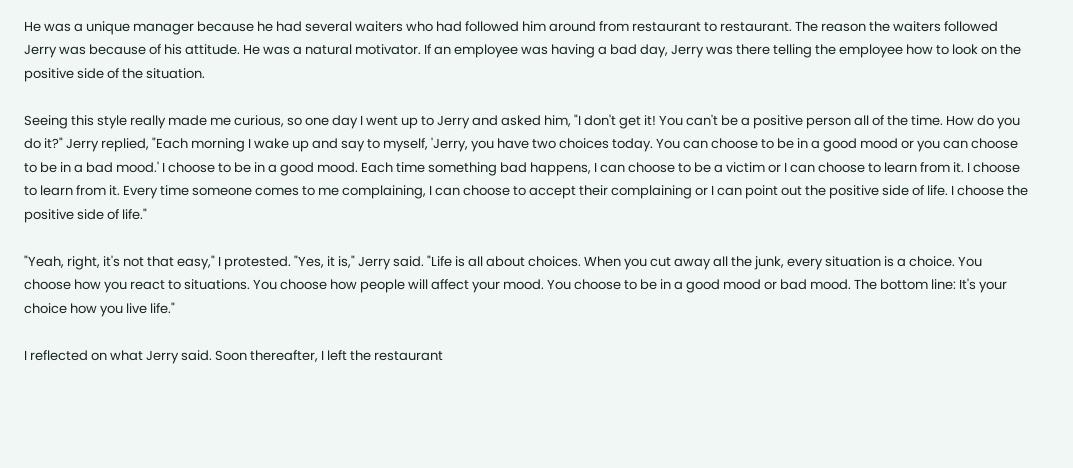He was a unique manager because he had several waiters who had followed him around from restaurant to restaurant. The reason the waiters followed Jerry was because of his attitude. He was a natural motivator. If an employee was having a bad day, Jerry was there telling the employee how to look on the positive side of the situation.

Seeing this style really made me curious, so one day I went up to Jerry and asked him, "I don't get it! You can't be a positive person all of the time. How do you do it?" Jerry replied, "Each morning I wake up and say to myself, 'Jerry, you have two choices today. You can choose to be in a good mood or you can choose to be in a bad mood.' I choose to be in a good mood. Each time something bad happens, I can choose to be a victim or I can choose to learn from it. I choose to learn from it. Every time someone comes to me complaining, I can choose to accept their complaining or I can point out the positive side of life. I choose the positive side of life."

"Yeah, right, it's not that easy," I protested. "Yes, it is," Jerry said. "Life is all about choices. When you cut away all the junk, every situation is a choice. You choose how you react to situations. You choose how people will affect your mood. You choose to be in a good mood or bad mood. The bottom line: It's your choice how you live life."

I reflected on what Jerry said. Soon thereafter, I left the restaurant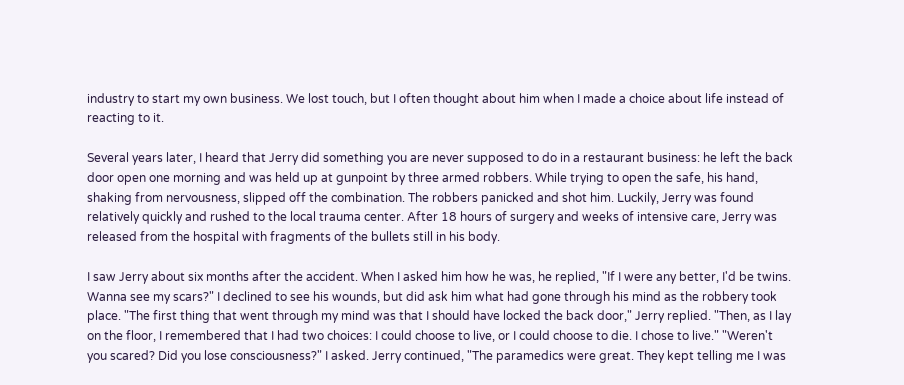industry to start my own business. We lost touch, but I often thought about him when I made a choice about life instead of reacting to it.

Several years later, I heard that Jerry did something you are never supposed to do in a restaurant business: he left the back door open one morning and was held up at gunpoint by three armed robbers. While trying to open the safe, his hand, shaking from nervousness, slipped off the combination. The robbers panicked and shot him. Luckily, Jerry was found relatively quickly and rushed to the local trauma center. After 18 hours of surgery and weeks of intensive care, Jerry was released from the hospital with fragments of the bullets still in his body.

I saw Jerry about six months after the accident. When I asked him how he was, he replied, "If I were any better, I'd be twins. Wanna see my scars?" I declined to see his wounds, but did ask him what had gone through his mind as the robbery took place. "The first thing that went through my mind was that I should have locked the back door," Jerry replied. "Then, as I lay on the floor, I remembered that I had two choices: I could choose to live, or I could choose to die. I chose to live." "Weren't you scared? Did you lose consciousness?" I asked. Jerry continued, "The paramedics were great. They kept telling me I was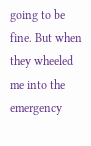going to be fine. But when they wheeled me into the emergency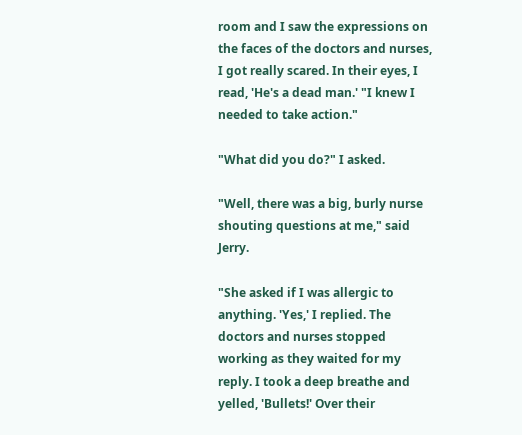room and I saw the expressions on the faces of the doctors and nurses, I got really scared. In their eyes, I read, 'He's a dead man.' "I knew I needed to take action."

"What did you do?" I asked.

"Well, there was a big, burly nurse shouting questions at me," said Jerry.

"She asked if I was allergic to anything. 'Yes,' I replied. The doctors and nurses stopped working as they waited for my reply. I took a deep breathe and yelled, 'Bullets!' Over their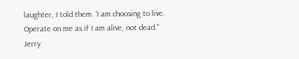laughter, I told them. 'I am choosing to live. Operate on me as if I am alive, not dead." Jerry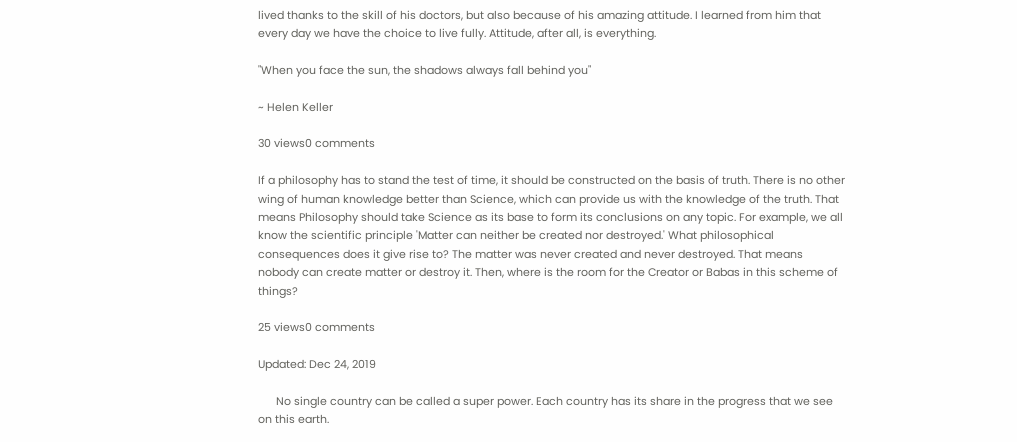lived thanks to the skill of his doctors, but also because of his amazing attitude. I learned from him that every day we have the choice to live fully. Attitude, after all, is everything.

"When you face the sun, the shadows always fall behind you"

~ Helen Keller

30 views0 comments

If a philosophy has to stand the test of time, it should be constructed on the basis of truth. There is no other wing of human knowledge better than Science, which can provide us with the knowledge of the truth. That means Philosophy should take Science as its base to form its conclusions on any topic. For example, we all know the scientific principle 'Matter can neither be created nor destroyed.' What philosophical consequences does it give rise to? The matter was never created and never destroyed. That means nobody can create matter or destroy it. Then, where is the room for the Creator or Babas in this scheme of things?

25 views0 comments

Updated: Dec 24, 2019

      No single country can be called a super power. Each country has its share in the progress that we see on this earth.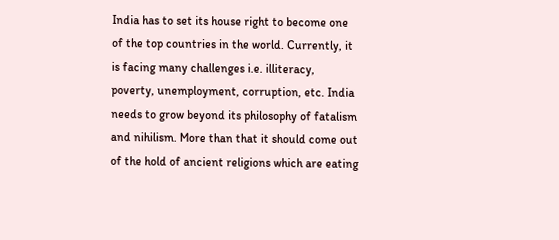India has to set its house right to become one of the top countries in the world. Currently, it is facing many challenges i.e. illiteracy, poverty, unemployment, corruption, etc. India needs to grow beyond its philosophy of fatalism and nihilism. More than that it should come out of the hold of ancient religions which are eating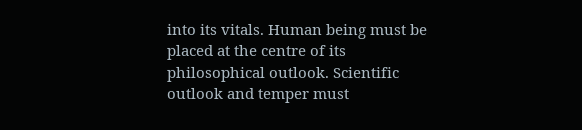into its vitals. Human being must be placed at the centre of its philosophical outlook. Scientific outlook and temper must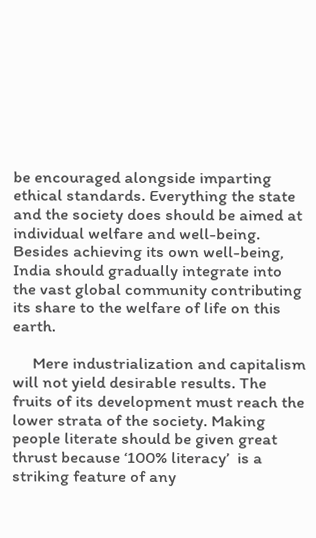be encouraged alongside imparting ethical standards. Everything the state and the society does should be aimed at individual welfare and well-being. Besides achieving its own well-being, India should gradually integrate into the vast global community contributing its share to the welfare of life on this earth.

     Mere industrialization and capitalism will not yield desirable results. The fruits of its development must reach the lower strata of the society. Making people literate should be given great thrust because ‘100% literacy’  is a striking feature of any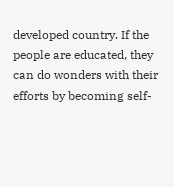developed country. If the people are educated, they can do wonders with their efforts by becoming self-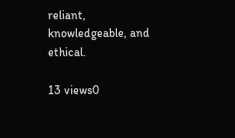reliant, knowledgeable, and ethical.

13 views0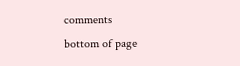comments
bottom of page